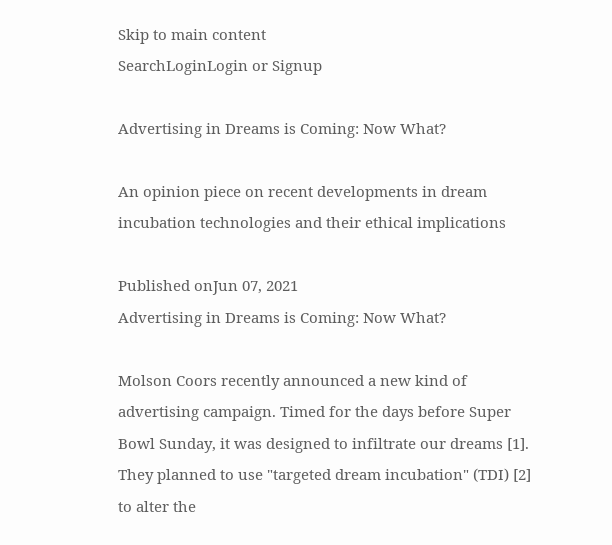Skip to main content
SearchLoginLogin or Signup

Advertising in Dreams is Coming: Now What?

An opinion piece on recent developments in dream incubation technologies and their ethical implications

Published onJun 07, 2021
Advertising in Dreams is Coming: Now What?

Molson Coors recently announced a new kind of advertising campaign. Timed for the days before Super Bowl Sunday, it was designed to infiltrate our dreams [1]. They planned to use "targeted dream incubation" (TDI) [2] to alter the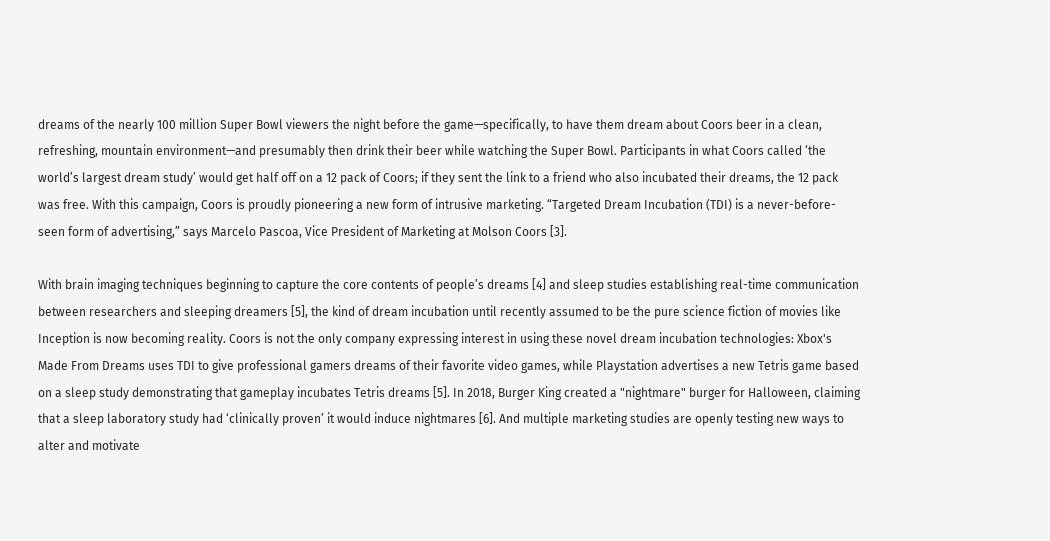dreams of the nearly 100 million Super Bowl viewers the night before the game—specifically, to have them dream about Coors beer in a clean, refreshing, mountain environment—and presumably then drink their beer while watching the Super Bowl. Participants in what Coors called ‘the world’s largest dream study’ would get half off on a 12 pack of Coors; if they sent the link to a friend who also incubated their dreams, the 12 pack was free. With this campaign, Coors is proudly pioneering a new form of intrusive marketing. “Targeted Dream Incubation (TDI) is a never-before-seen form of advertising,” says Marcelo Pascoa, Vice President of Marketing at Molson Coors [3].

With brain imaging techniques beginning to capture the core contents of people’s dreams [4] and sleep studies establishing real-time communication between researchers and sleeping dreamers [5], the kind of dream incubation until recently assumed to be the pure science fiction of movies like Inception is now becoming reality. Coors is not the only company expressing interest in using these novel dream incubation technologies: Xbox's Made From Dreams uses TDI to give professional gamers dreams of their favorite video games, while Playstation advertises a new Tetris game based on a sleep study demonstrating that gameplay incubates Tetris dreams [5]. In 2018, Burger King created a "nightmare" burger for Halloween, claiming that a sleep laboratory study had ‘clinically proven’ it would induce nightmares [6]. And multiple marketing studies are openly testing new ways to alter and motivate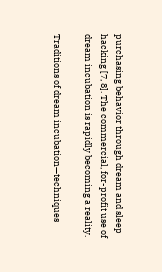purchasing behavior through dream and sleep hacking [7, 8]. The commercial, for-profit use of dream incubation is rapidly becoming a reality.

Traditions of dream incubation—techniques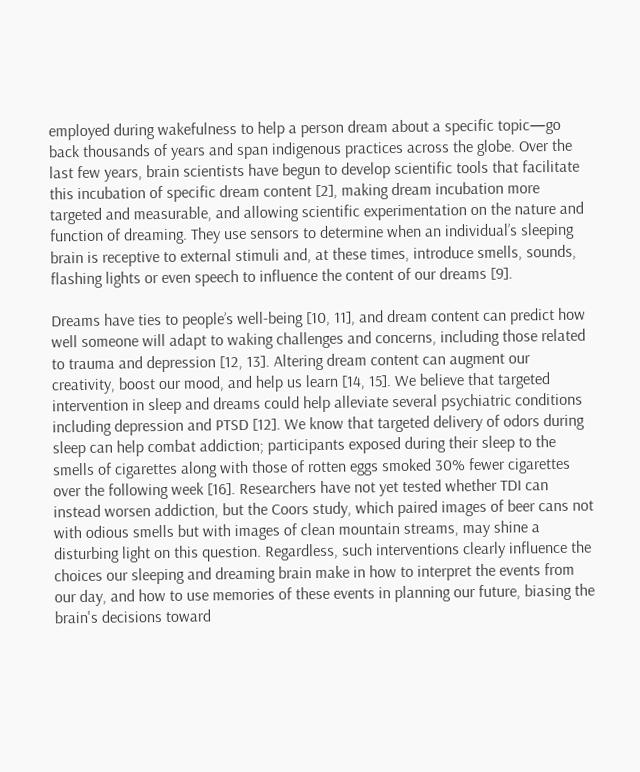employed during wakefulness to help a person dream about a specific topic—go back thousands of years and span indigenous practices across the globe. Over the last few years, brain scientists have begun to develop scientific tools that facilitate this incubation of specific dream content [2], making dream incubation more targeted and measurable, and allowing scientific experimentation on the nature and function of dreaming. They use sensors to determine when an individual’s sleeping brain is receptive to external stimuli and, at these times, introduce smells, sounds, flashing lights or even speech to influence the content of our dreams [9].

Dreams have ties to people’s well-being [10, 11], and dream content can predict how well someone will adapt to waking challenges and concerns, including those related to trauma and depression [12, 13]. Altering dream content can augment our creativity, boost our mood, and help us learn [14, 15]. We believe that targeted intervention in sleep and dreams could help alleviate several psychiatric conditions including depression and PTSD [12]. We know that targeted delivery of odors during sleep can help combat addiction; participants exposed during their sleep to the smells of cigarettes along with those of rotten eggs smoked 30% fewer cigarettes over the following week [16]. Researchers have not yet tested whether TDI can instead worsen addiction, but the Coors study, which paired images of beer cans not with odious smells but with images of clean mountain streams, may shine a disturbing light on this question. Regardless, such interventions clearly influence the choices our sleeping and dreaming brain make in how to interpret the events from our day, and how to use memories of these events in planning our future, biasing the brain's decisions toward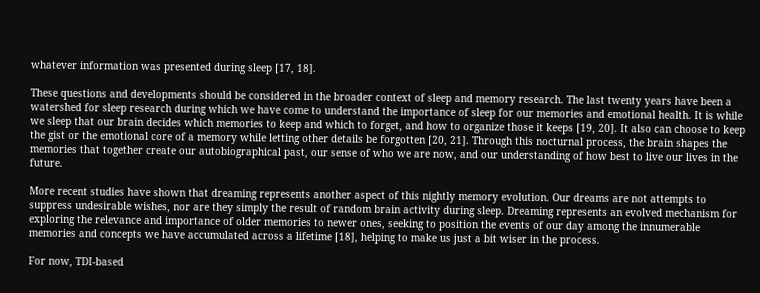whatever information was presented during sleep [17, 18].

These questions and developments should be considered in the broader context of sleep and memory research. The last twenty years have been a watershed for sleep research during which we have come to understand the importance of sleep for our memories and emotional health. It is while we sleep that our brain decides which memories to keep and which to forget, and how to organize those it keeps [19, 20]. It also can choose to keep the gist or the emotional core of a memory while letting other details be forgotten [20, 21]. Through this nocturnal process, the brain shapes the memories that together create our autobiographical past, our sense of who we are now, and our understanding of how best to live our lives in the future.

More recent studies have shown that dreaming represents another aspect of this nightly memory evolution. Our dreams are not attempts to suppress undesirable wishes, nor are they simply the result of random brain activity during sleep. Dreaming represents an evolved mechanism for exploring the relevance and importance of older memories to newer ones, seeking to position the events of our day among the innumerable memories and concepts we have accumulated across a lifetime [18], helping to make us just a bit wiser in the process.

For now, TDI-based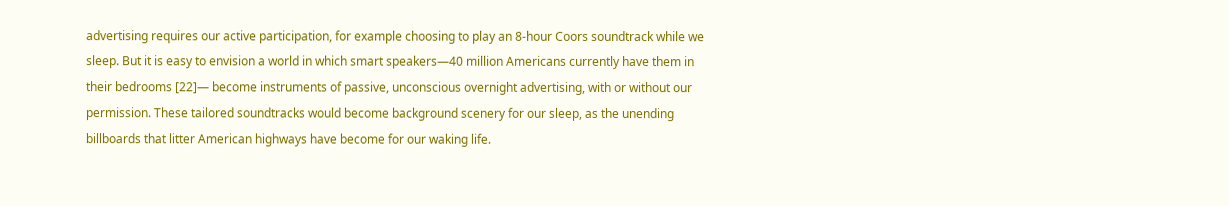advertising requires our active participation, for example choosing to play an 8-hour Coors soundtrack while we sleep. But it is easy to envision a world in which smart speakers—40 million Americans currently have them in their bedrooms [22]— become instruments of passive, unconscious overnight advertising, with or without our permission. These tailored soundtracks would become background scenery for our sleep, as the unending billboards that litter American highways have become for our waking life.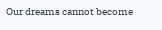Our dreams cannot become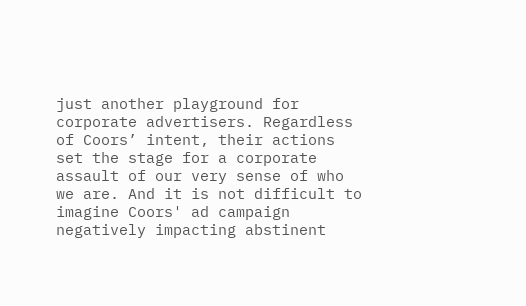just another playground for corporate advertisers. Regardless of Coors’ intent, their actions set the stage for a corporate assault of our very sense of who we are. And it is not difficult to imagine Coors' ad campaign negatively impacting abstinent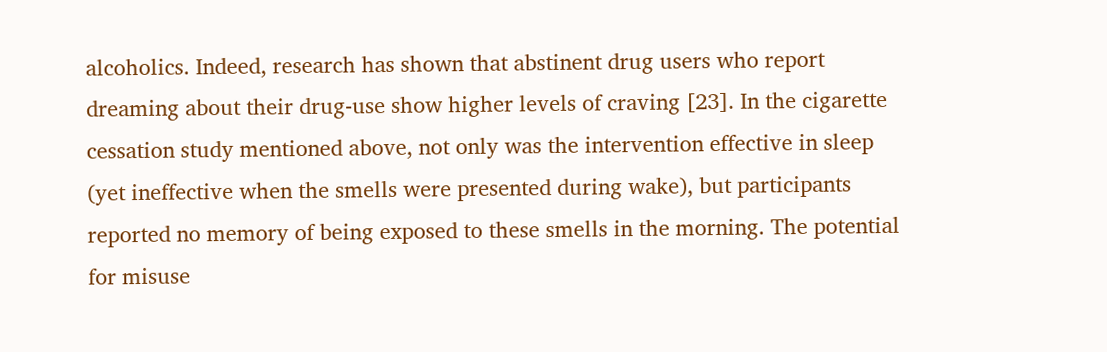alcoholics. Indeed, research has shown that abstinent drug users who report dreaming about their drug-use show higher levels of craving [23]. In the cigarette cessation study mentioned above, not only was the intervention effective in sleep (yet ineffective when the smells were presented during wake), but participants reported no memory of being exposed to these smells in the morning. The potential for misuse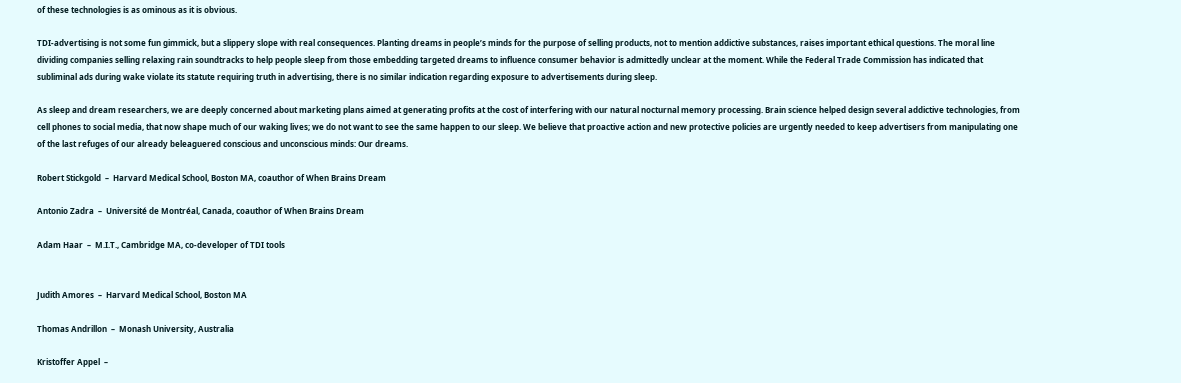of these technologies is as ominous as it is obvious.

TDI-advertising is not some fun gimmick, but a slippery slope with real consequences. Planting dreams in people’s minds for the purpose of selling products, not to mention addictive substances, raises important ethical questions. The moral line dividing companies selling relaxing rain soundtracks to help people sleep from those embedding targeted dreams to influence consumer behavior is admittedly unclear at the moment. While the Federal Trade Commission has indicated that subliminal ads during wake violate its statute requiring truth in advertising, there is no similar indication regarding exposure to advertisements during sleep.

As sleep and dream researchers, we are deeply concerned about marketing plans aimed at generating profits at the cost of interfering with our natural nocturnal memory processing. Brain science helped design several addictive technologies, from cell phones to social media, that now shape much of our waking lives; we do not want to see the same happen to our sleep. We believe that proactive action and new protective policies are urgently needed to keep advertisers from manipulating one of the last refuges of our already beleaguered conscious and unconscious minds: Our dreams.

Robert Stickgold  –  Harvard Medical School, Boston MA, coauthor of When Brains Dream

Antonio Zadra  –  Université de Montréal, Canada, coauthor of When Brains Dream

Adam Haar  –  M.I.T., Cambridge MA, co-developer of TDI tools


Judith Amores  –  Harvard Medical School, Boston MA

Thomas Andrillon  –  Monash University, Australia

Kristoffer Appel  –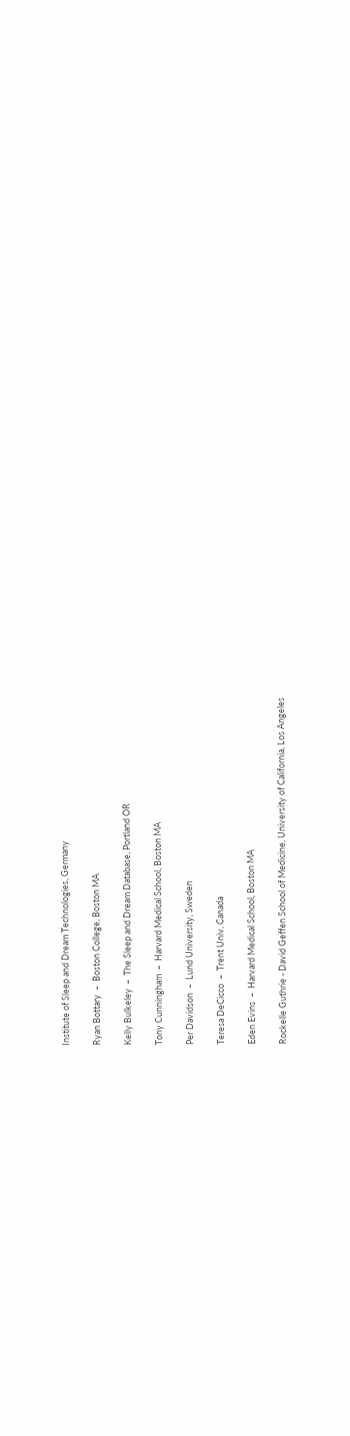Institute of Sleep and Dream Technologies, Germany

Ryan Bottary  –  Boston College, Boston MA

Kelly Bulkeley  –  The Sleep and Dream Database, Portland OR

Tony Cunningham  –  Harvard Medical School, Boston MA

Per Davidson  –  Lund University, Sweden

Teresa DeCicco  –  Trent Univ, Canada

Eden Evins  –  Harvard Medical School, Boston MA

Rockelle Guthrie - David Geffen School of Medicine, University of California, Los Angeles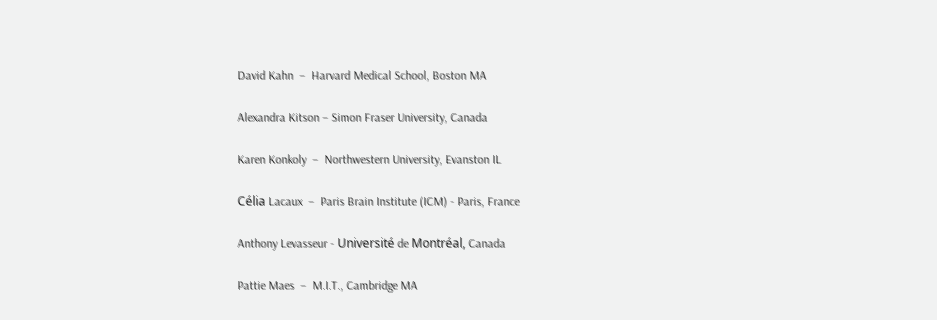David Kahn  –  Harvard Medical School, Boston MA

Alexandra Kitson – Simon Fraser University, Canada

Karen Konkoly  –  Northwestern University, Evanston IL

Célia Lacaux  –  Paris Brain Institute (ICM) - Paris, France

Anthony Levasseur - Université de Montréal, Canada

Pattie Maes  –  M.I.T., Cambridge MA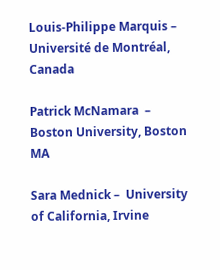Louis-Philippe Marquis – Université de Montréal, Canada

Patrick McNamara  –  Boston University, Boston MA

Sara Mednick –  University of California, Irvine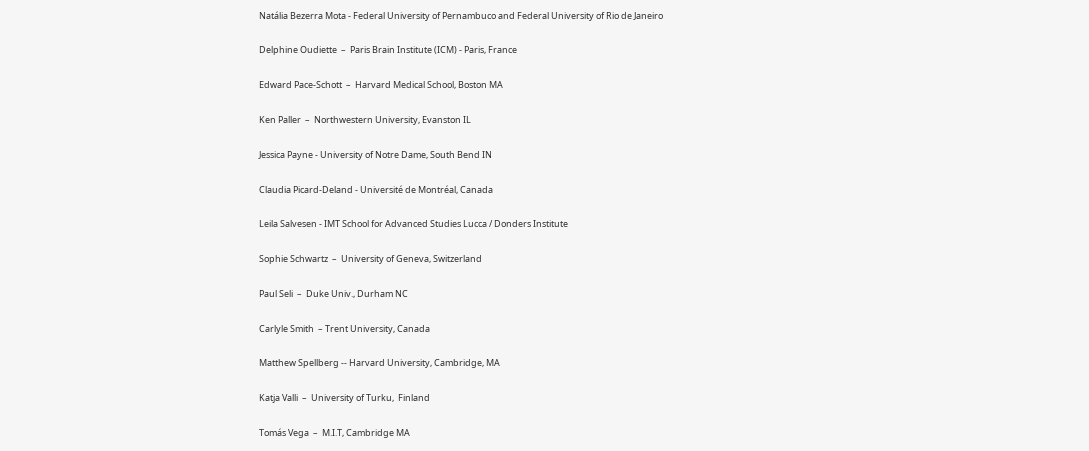Natália Bezerra Mota - Federal University of Pernambuco and Federal University of Rio de Janeiro

Delphine Oudiette  –  Paris Brain Institute (ICM) - Paris, France

Edward Pace-Schott  –  Harvard Medical School, Boston MA

Ken Paller  –  Northwestern University, Evanston IL

Jessica Payne - University of Notre Dame, South Bend IN

Claudia Picard-Deland - Université de Montréal, Canada

Leila Salvesen - IMT School for Advanced Studies Lucca / Donders Institute

Sophie Schwartz  –  University of Geneva, Switzerland

Paul Seli  –  Duke Univ., Durham NC

Carlyle Smith  – Trent University, Canada

Matthew Spellberg -- Harvard University, Cambridge, MA

Katja Valli  –  University of Turku,  Finland

Tomás Vega  –  M.I.T, Cambridge MA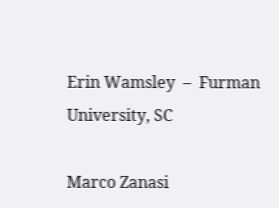Erin Wamsley  –  Furman University, SC

Marco Zanasi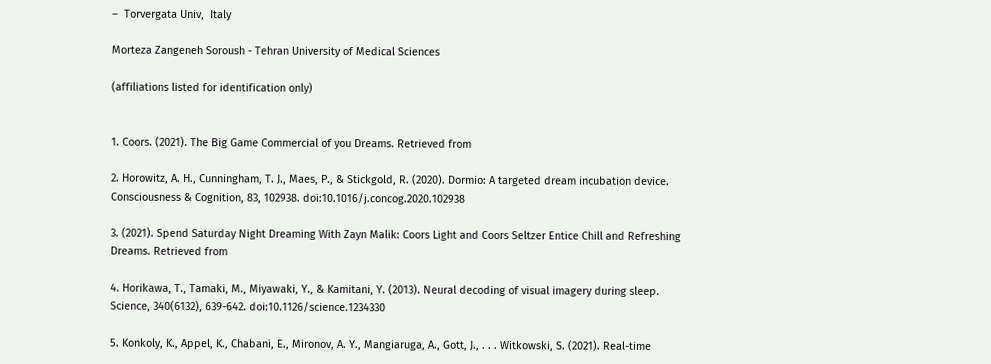–  Torvergata Univ,  Italy

Morteza Zangeneh Soroush - Tehran University of Medical Sciences

(affiliations listed for identification only)


1. Coors. (2021). The Big Game Commercial of you Dreams. Retrieved from

2. Horowitz, A. H., Cunningham, T. J., Maes, P., & Stickgold, R. (2020). Dormio: A targeted dream incubation device. Consciousness & Cognition, 83, 102938. doi:10.1016/j.concog.2020.102938

3. (2021). Spend Saturday Night Dreaming With Zayn Malik: Coors Light and Coors Seltzer Entice Chill and Refreshing Dreams. Retrieved from

4. Horikawa, T., Tamaki, M., Miyawaki, Y., & Kamitani, Y. (2013). Neural decoding of visual imagery during sleep. Science, 340(6132), 639-642. doi:10.1126/science.1234330

5. Konkoly, K., Appel, K., Chabani, E., Mironov, A. Y., Mangiaruga, A., Gott, J., . . . Witkowski, S. (2021). Real-time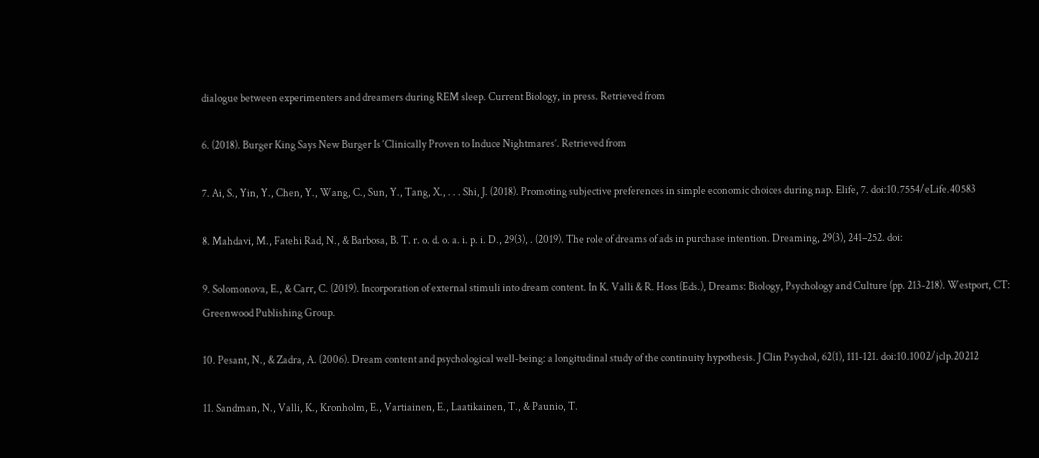dialogue between experimenters and dreamers during REM sleep. Current Biology, in press. Retrieved from

6. (2018). Burger King Says New Burger Is ‘Clinically Proven to Induce Nightmares’. Retrieved from

7. Ai, S., Yin, Y., Chen, Y., Wang, C., Sun, Y., Tang, X., . . . Shi, J. (2018). Promoting subjective preferences in simple economic choices during nap. Elife, 7. doi:10.7554/eLife.40583

8. Mahdavi, M., Fatehi Rad, N., & Barbosa, B. T. r. o. d. o. a. i. p. i. D., 29(3), . (2019). The role of dreams of ads in purchase intention. Dreaming, 29(3), 241–252. doi:

9. Solomonova, E., & Carr, C. (2019). Incorporation of external stimuli into dream content. In K. Valli & R. Hoss (Eds.), Dreams: Biology, Psychology and Culture (pp. 213-218). Westport, CT: Greenwood Publishing Group.

10. Pesant, N., & Zadra, A. (2006). Dream content and psychological well-being: a longitudinal study of the continuity hypothesis. J Clin Psychol, 62(1), 111-121. doi:10.1002/jclp.20212

11. Sandman, N., Valli, K., Kronholm, E., Vartiainen, E., Laatikainen, T., & Paunio, T.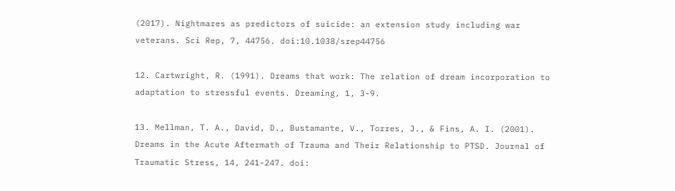(2017). Nightmares as predictors of suicide: an extension study including war veterans. Sci Rep, 7, 44756. doi:10.1038/srep44756

12. Cartwright, R. (1991). Dreams that work: The relation of dream incorporation to adaptation to stressful events. Dreaming, 1, 3-9.

13. Mellman, T. A., David, D., Bustamante, V., Torres, J., & Fins, A. I. (2001). Dreams in the Acute Aftermath of Trauma and Their Relationship to PTSD. Journal of Traumatic Stress, 14, 241-247. doi: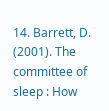14. Barrett, D. (2001). The committee of sleep : How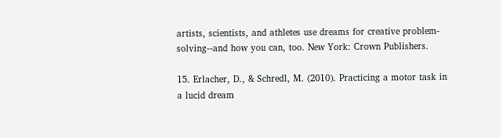artists, scientists, and athletes use dreams for creative problem-solving--and how you can, too. New York: Crown Publishers.

15. Erlacher, D., & Schredl, M. (2010). Practicing a motor task in a lucid dream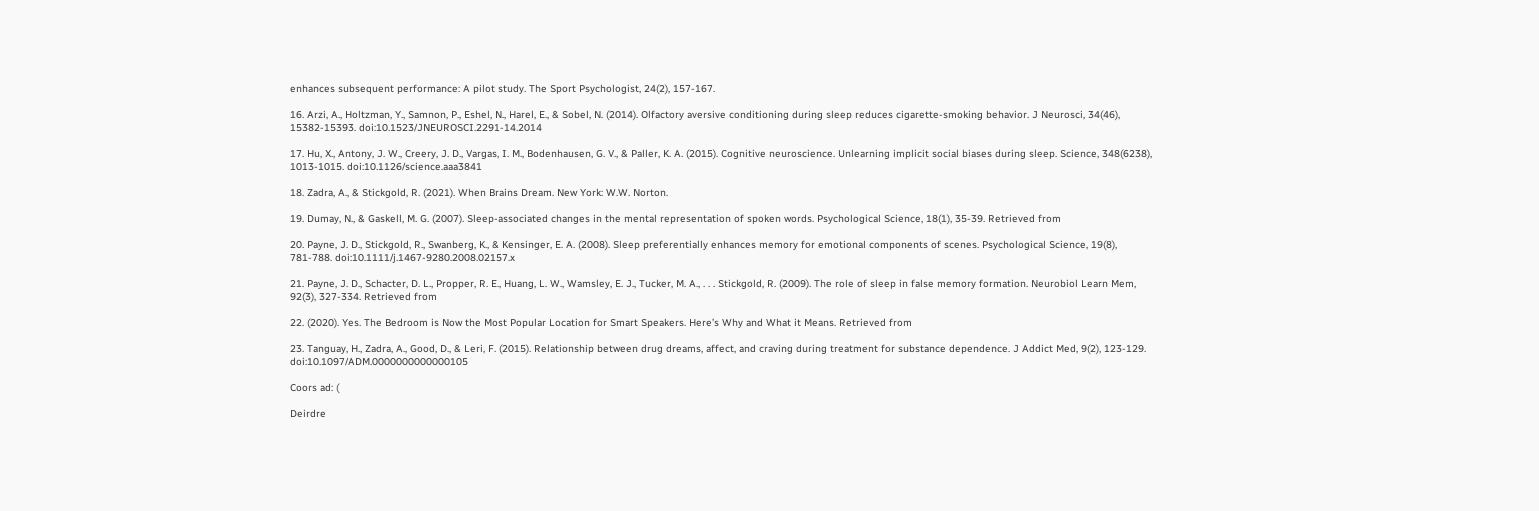enhances subsequent performance: A pilot study. The Sport Psychologist, 24(2), 157-167.

16. Arzi, A., Holtzman, Y., Samnon, P., Eshel, N., Harel, E., & Sobel, N. (2014). Olfactory aversive conditioning during sleep reduces cigarette-smoking behavior. J Neurosci, 34(46), 15382-15393. doi:10.1523/JNEUROSCI.2291-14.2014

17. Hu, X., Antony, J. W., Creery, J. D., Vargas, I. M., Bodenhausen, G. V., & Paller, K. A. (2015). Cognitive neuroscience. Unlearning implicit social biases during sleep. Science, 348(6238), 1013-1015. doi:10.1126/science.aaa3841

18. Zadra, A., & Stickgold, R. (2021). When Brains Dream. New York: W.W. Norton.

19. Dumay, N., & Gaskell, M. G. (2007). Sleep-associated changes in the mental representation of spoken words. Psychological Science, 18(1), 35-39. Retrieved from

20. Payne, J. D., Stickgold, R., Swanberg, K., & Kensinger, E. A. (2008). Sleep preferentially enhances memory for emotional components of scenes. Psychological Science, 19(8), 781-788. doi:10.1111/j.1467-9280.2008.02157.x

21. Payne, J. D., Schacter, D. L., Propper, R. E., Huang, L. W., Wamsley, E. J., Tucker, M. A., . . . Stickgold, R. (2009). The role of sleep in false memory formation. Neurobiol Learn Mem, 92(3), 327-334. Retrieved from

22. (2020). Yes. The Bedroom is Now the Most Popular Location for Smart Speakers. Here’s Why and What it Means. Retrieved from

23. Tanguay, H., Zadra, A., Good, D., & Leri, F. (2015). Relationship between drug dreams, affect, and craving during treatment for substance dependence. J Addict Med, 9(2), 123-129. doi:10.1097/ADM.0000000000000105

Coors ad: (

Deirdre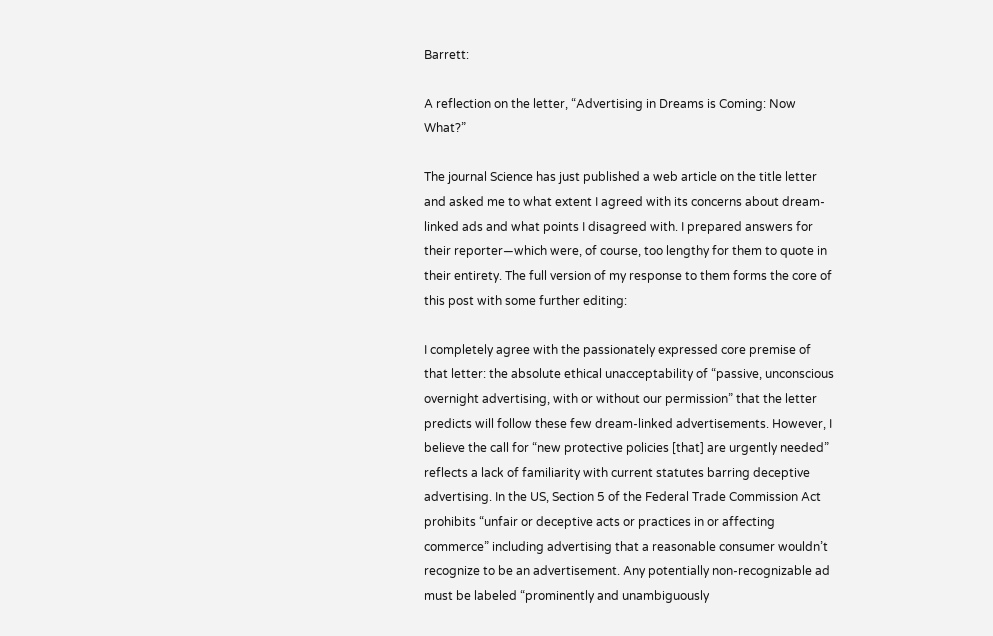Barrett:

A reflection on the letter, “Advertising in Dreams is Coming: Now What?”

The journal Science has just published a web article on the title letter and asked me to what extent I agreed with its concerns about dream-linked ads and what points I disagreed with. I prepared answers for their reporter—which were, of course, too lengthy for them to quote in their entirety. The full version of my response to them forms the core of this post with some further editing:

I completely agree with the passionately expressed core premise of that letter: the absolute ethical unacceptability of “passive, unconscious overnight advertising, with or without our permission” that the letter predicts will follow these few dream-linked advertisements. However, I believe the call for “new protective policies [that] are urgently needed” reflects a lack of familiarity with current statutes barring deceptive advertising. In the US, Section 5 of the Federal Trade Commission Act prohibits “unfair or deceptive acts or practices in or affecting commerce” including advertising that a reasonable consumer wouldn’t recognize to be an advertisement. Any potentially non-recognizable ad must be labeled “prominently and unambiguously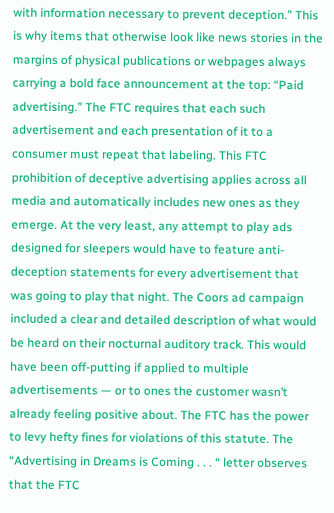with information necessary to prevent deception.” This is why items that otherwise look like news stories in the margins of physical publications or webpages always carrying a bold face announcement at the top: “Paid advertising.” The FTC requires that each such advertisement and each presentation of it to a consumer must repeat that labeling. This FTC prohibition of deceptive advertising applies across all media and automatically includes new ones as they emerge. At the very least, any attempt to play ads designed for sleepers would have to feature anti-deception statements for every advertisement that was going to play that night. The Coors ad campaign included a clear and detailed description of what would be heard on their nocturnal auditory track. This would have been off-putting if applied to multiple advertisements — or to ones the customer wasn’t already feeling positive about. The FTC has the power to levy hefty fines for violations of this statute. The “Advertising in Dreams is Coming . . . “ letter observes that the FTC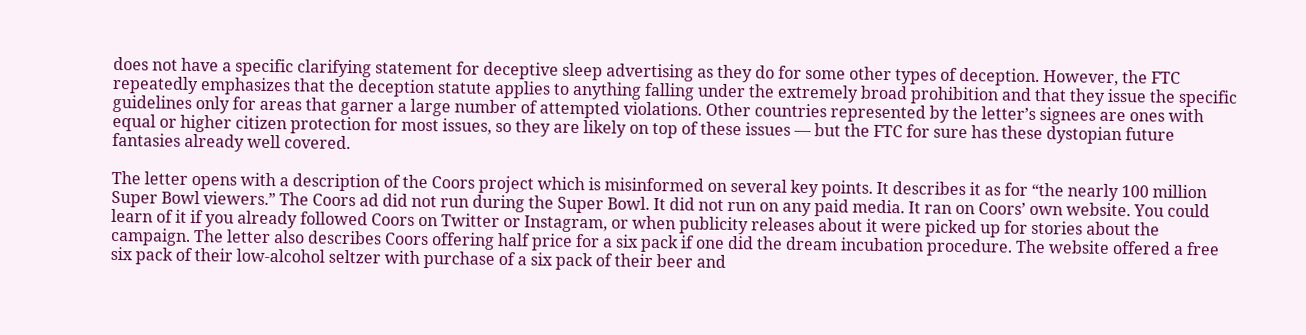does not have a specific clarifying statement for deceptive sleep advertising as they do for some other types of deception. However, the FTC repeatedly emphasizes that the deception statute applies to anything falling under the extremely broad prohibition and that they issue the specific guidelines only for areas that garner a large number of attempted violations. Other countries represented by the letter’s signees are ones with equal or higher citizen protection for most issues, so they are likely on top of these issues — but the FTC for sure has these dystopian future fantasies already well covered.

The letter opens with a description of the Coors project which is misinformed on several key points. It describes it as for “the nearly 100 million Super Bowl viewers.” The Coors ad did not run during the Super Bowl. It did not run on any paid media. It ran on Coors’ own website. You could learn of it if you already followed Coors on Twitter or Instagram, or when publicity releases about it were picked up for stories about the campaign. The letter also describes Coors offering half price for a six pack if one did the dream incubation procedure. The website offered a free six pack of their low-alcohol seltzer with purchase of a six pack of their beer and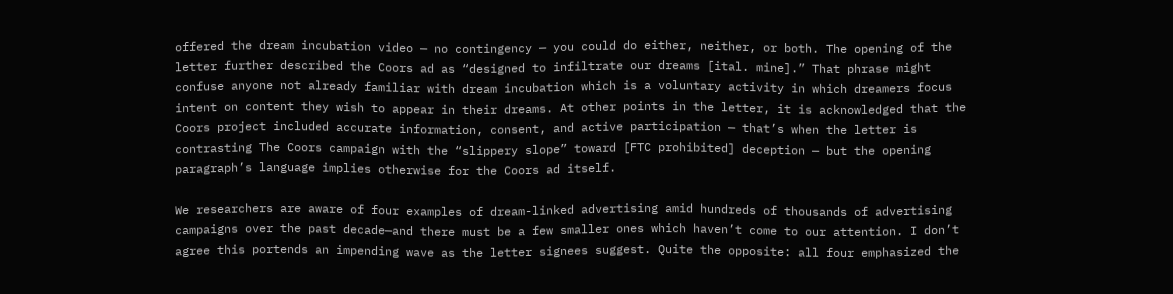offered the dream incubation video — no contingency — you could do either, neither, or both. The opening of the letter further described the Coors ad as “designed to infiltrate our dreams [ital. mine].” That phrase might confuse anyone not already familiar with dream incubation which is a voluntary activity in which dreamers focus intent on content they wish to appear in their dreams. At other points in the letter, it is acknowledged that the Coors project included accurate information, consent, and active participation — that’s when the letter is contrasting The Coors campaign with the “slippery slope” toward [FTC prohibited] deception — but the opening paragraph’s language implies otherwise for the Coors ad itself.

We researchers are aware of four examples of dream-linked advertising amid hundreds of thousands of advertising campaigns over the past decade—and there must be a few smaller ones which haven’t come to our attention. I don’t agree this portends an impending wave as the letter signees suggest. Quite the opposite: all four emphasized the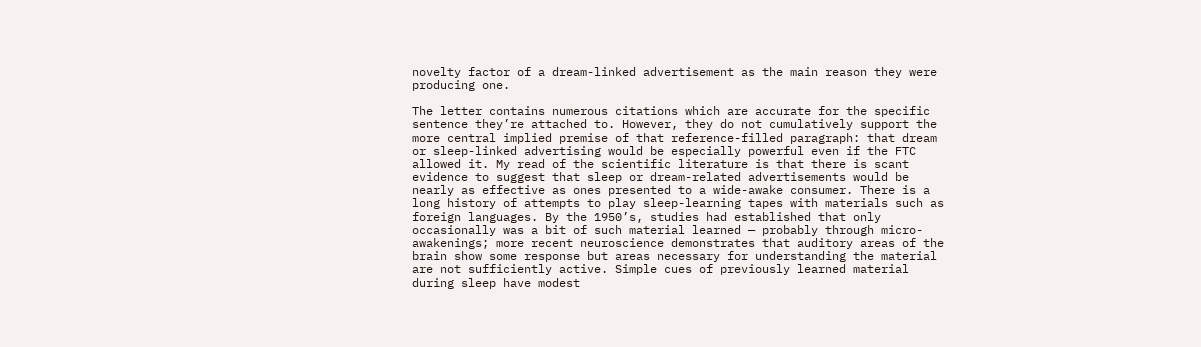novelty factor of a dream-linked advertisement as the main reason they were producing one.

The letter contains numerous citations which are accurate for the specific sentence they’re attached to. However, they do not cumulatively support the more central implied premise of that reference-filled paragraph: that dream or sleep-linked advertising would be especially powerful even if the FTC allowed it. My read of the scientific literature is that there is scant evidence to suggest that sleep or dream-related advertisements would be nearly as effective as ones presented to a wide-awake consumer. There is a long history of attempts to play sleep-learning tapes with materials such as foreign languages. By the 1950’s, studies had established that only occasionally was a bit of such material learned — probably through micro-awakenings; more recent neuroscience demonstrates that auditory areas of the brain show some response but areas necessary for understanding the material are not sufficiently active. Simple cues of previously learned material during sleep have modest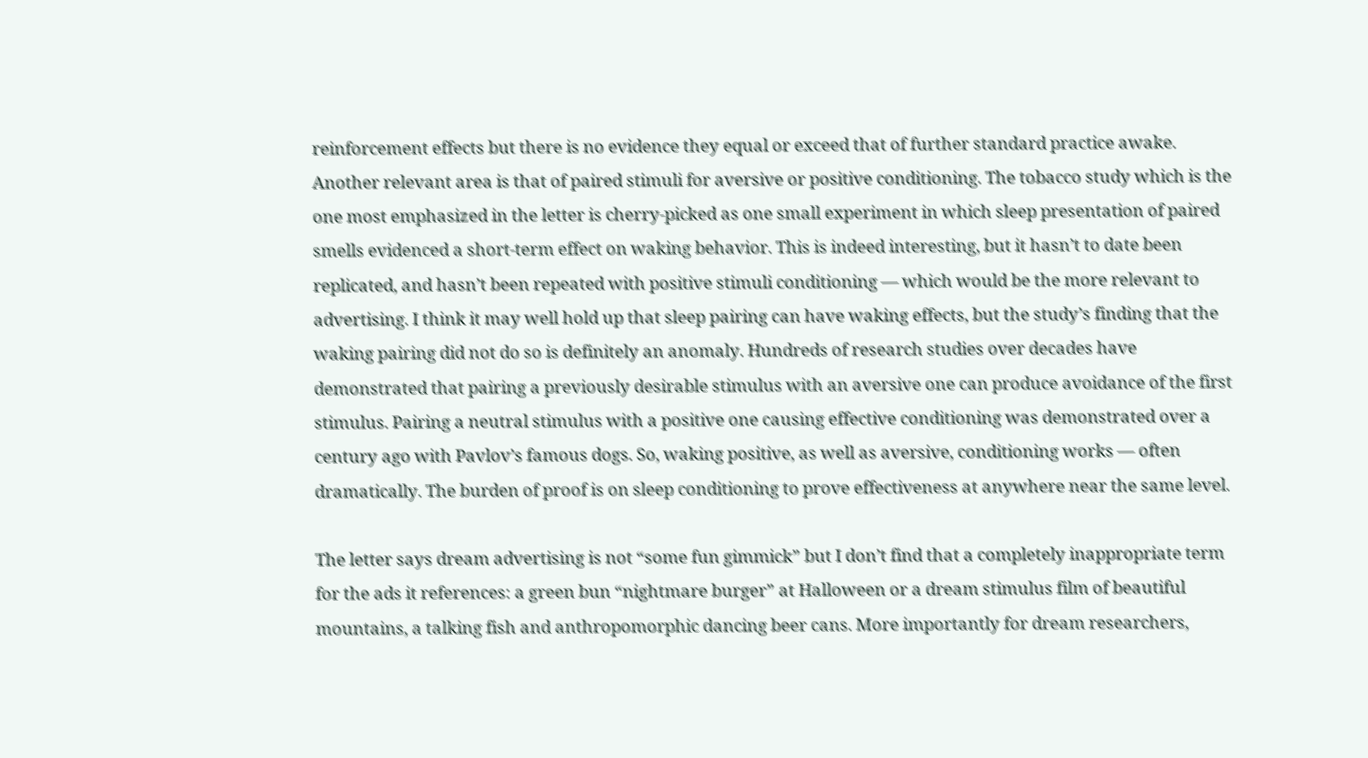reinforcement effects but there is no evidence they equal or exceed that of further standard practice awake. Another relevant area is that of paired stimuli for aversive or positive conditioning. The tobacco study which is the one most emphasized in the letter is cherry-picked as one small experiment in which sleep presentation of paired smells evidenced a short-term effect on waking behavior. This is indeed interesting, but it hasn’t to date been replicated, and hasn’t been repeated with positive stimuli conditioning — which would be the more relevant to advertising. I think it may well hold up that sleep pairing can have waking effects, but the study’s finding that the waking pairing did not do so is definitely an anomaly. Hundreds of research studies over decades have demonstrated that pairing a previously desirable stimulus with an aversive one can produce avoidance of the first stimulus. Pairing a neutral stimulus with a positive one causing effective conditioning was demonstrated over a century ago with Pavlov’s famous dogs. So, waking positive, as well as aversive, conditioning works — often dramatically. The burden of proof is on sleep conditioning to prove effectiveness at anywhere near the same level.

The letter says dream advertising is not “some fun gimmick” but I don’t find that a completely inappropriate term for the ads it references: a green bun “nightmare burger” at Halloween or a dream stimulus film of beautiful mountains, a talking fish and anthropomorphic dancing beer cans. More importantly for dream researchers,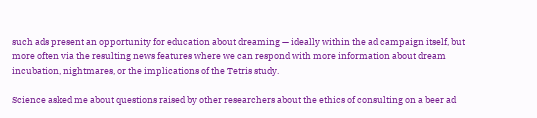such ads present an opportunity for education about dreaming — ideally within the ad campaign itself, but more often via the resulting news features where we can respond with more information about dream incubation, nightmares, or the implications of the Tetris study.

Science asked me about questions raised by other researchers about the ethics of consulting on a beer ad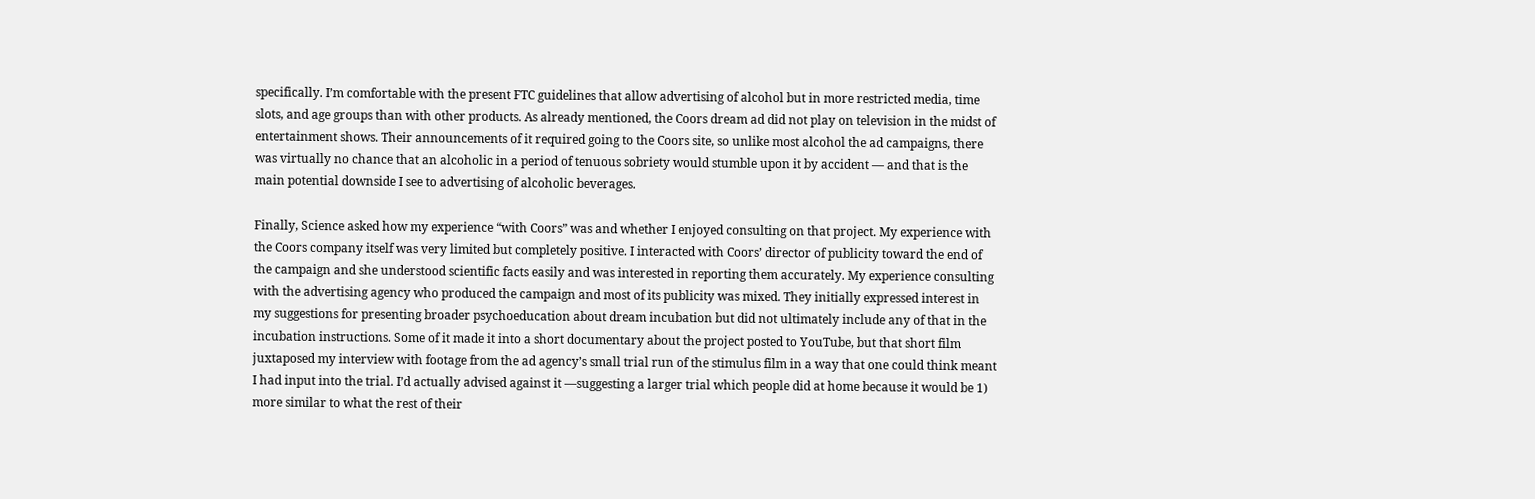specifically. I’m comfortable with the present FTC guidelines that allow advertising of alcohol but in more restricted media, time slots, and age groups than with other products. As already mentioned, the Coors dream ad did not play on television in the midst of entertainment shows. Their announcements of it required going to the Coors site, so unlike most alcohol the ad campaigns, there was virtually no chance that an alcoholic in a period of tenuous sobriety would stumble upon it by accident — and that is the main potential downside I see to advertising of alcoholic beverages.

Finally, Science asked how my experience “with Coors” was and whether I enjoyed consulting on that project. My experience with the Coors company itself was very limited but completely positive. I interacted with Coors’ director of publicity toward the end of the campaign and she understood scientific facts easily and was interested in reporting them accurately. My experience consulting with the advertising agency who produced the campaign and most of its publicity was mixed. They initially expressed interest in my suggestions for presenting broader psychoeducation about dream incubation but did not ultimately include any of that in the incubation instructions. Some of it made it into a short documentary about the project posted to YouTube, but that short film juxtaposed my interview with footage from the ad agency’s small trial run of the stimulus film in a way that one could think meant I had input into the trial. I’d actually advised against it —suggesting a larger trial which people did at home because it would be 1) more similar to what the rest of their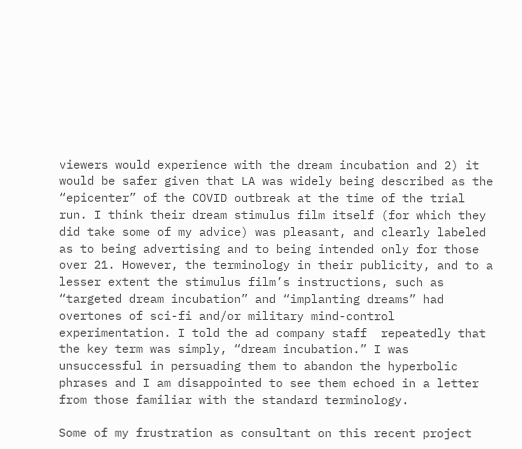viewers would experience with the dream incubation and 2) it would be safer given that LA was widely being described as the “epicenter” of the COVID outbreak at the time of the trial run. I think their dream stimulus film itself (for which they did take some of my advice) was pleasant, and clearly labeled as to being advertising and to being intended only for those over 21. However, the terminology in their publicity, and to a lesser extent the stimulus film’s instructions, such as “targeted dream incubation” and “implanting dreams” had overtones of sci-fi and/or military mind-control experimentation. I told the ad company staff  repeatedly that the key term was simply, “dream incubation.” I was unsuccessful in persuading them to abandon the hyperbolic phrases and I am disappointed to see them echoed in a letter from those familiar with the standard terminology.

Some of my frustration as consultant on this recent project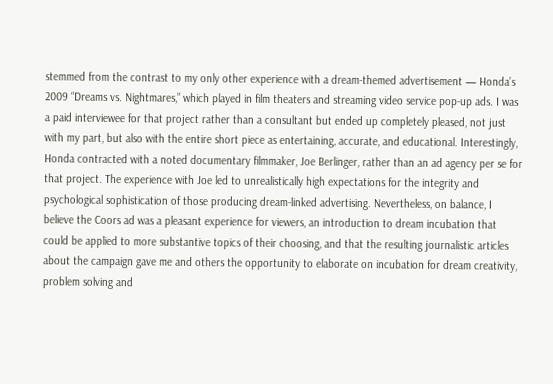stemmed from the contrast to my only other experience with a dream-themed advertisement — Honda’s 2009 “Dreams vs. Nightmares,” which played in film theaters and streaming video service pop-up ads. I was a paid interviewee for that project rather than a consultant but ended up completely pleased, not just with my part, but also with the entire short piece as entertaining, accurate, and educational. Interestingly, Honda contracted with a noted documentary filmmaker, Joe Berlinger, rather than an ad agency per se for that project. The experience with Joe led to unrealistically high expectations for the integrity and psychological sophistication of those producing dream-linked advertising. Nevertheless, on balance, I believe the Coors ad was a pleasant experience for viewers, an introduction to dream incubation that could be applied to more substantive topics of their choosing, and that the resulting journalistic articles about the campaign gave me and others the opportunity to elaborate on incubation for dream creativity, problem solving and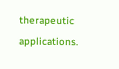therapeutic applications.